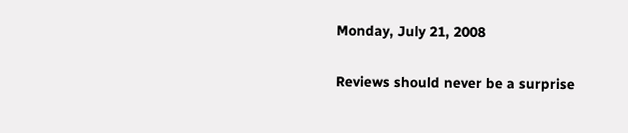Monday, July 21, 2008

Reviews should never be a surprise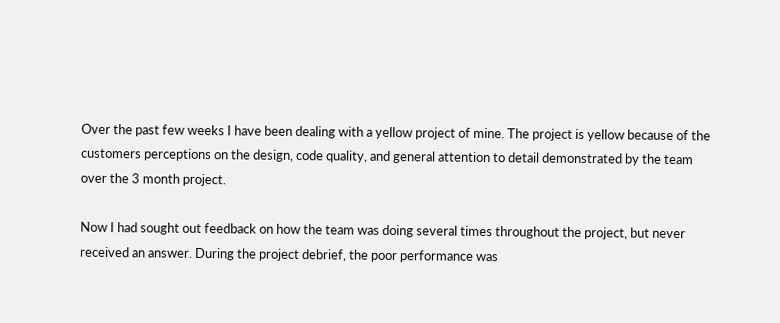Over the past few weeks I have been dealing with a yellow project of mine. The project is yellow because of the customers perceptions on the design, code quality, and general attention to detail demonstrated by the team over the 3 month project.

Now I had sought out feedback on how the team was doing several times throughout the project, but never received an answer. During the project debrief, the poor performance was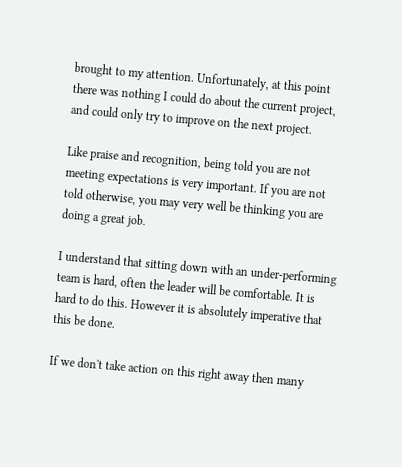brought to my attention. Unfortunately, at this point there was nothing I could do about the current project, and could only try to improve on the next project.

Like praise and recognition, being told you are not meeting expectations is very important. If you are not told otherwise, you may very well be thinking you are doing a great job.

I understand that sitting down with an under-performing team is hard, often the leader will be comfortable. It is hard to do this. However it is absolutely imperative that this be done.

If we don't take action on this right away then many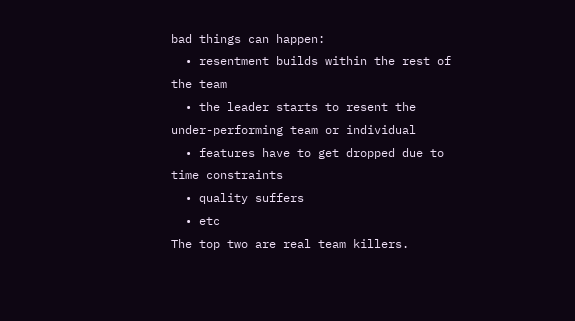bad things can happen:
  • resentment builds within the rest of the team
  • the leader starts to resent the under-performing team or individual
  • features have to get dropped due to time constraints
  • quality suffers
  • etc
The top two are real team killers.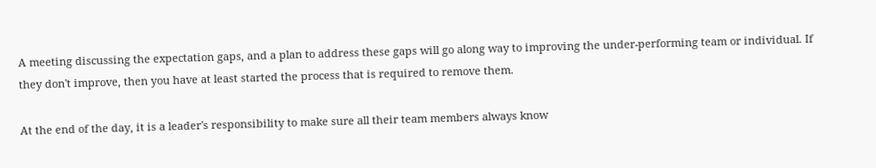A meeting discussing the expectation gaps, and a plan to address these gaps will go along way to improving the under-performing team or individual. If they don't improve, then you have at least started the process that is required to remove them.

At the end of the day, it is a leader's responsibility to make sure all their team members always know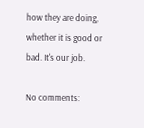how they are doing, whether it is good or bad. It's our job.

No comments: